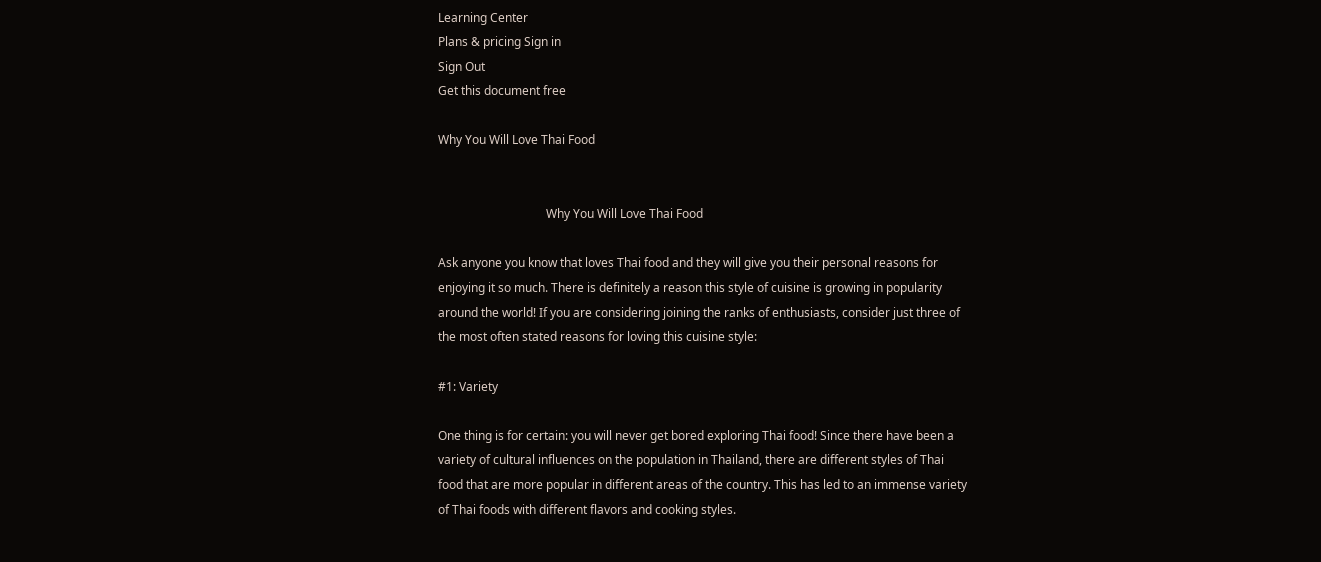Learning Center
Plans & pricing Sign in
Sign Out
Get this document free

Why You Will Love Thai Food


                                    Why You Will Love Thai Food

Ask anyone you know that loves Thai food and they will give you their personal reasons for
enjoying it so much. There is definitely a reason this style of cuisine is growing in popularity
around the world! If you are considering joining the ranks of enthusiasts, consider just three of
the most often stated reasons for loving this cuisine style:

#1: Variety

One thing is for certain: you will never get bored exploring Thai food! Since there have been a
variety of cultural influences on the population in Thailand, there are different styles of Thai
food that are more popular in different areas of the country. This has led to an immense variety
of Thai foods with different flavors and cooking styles.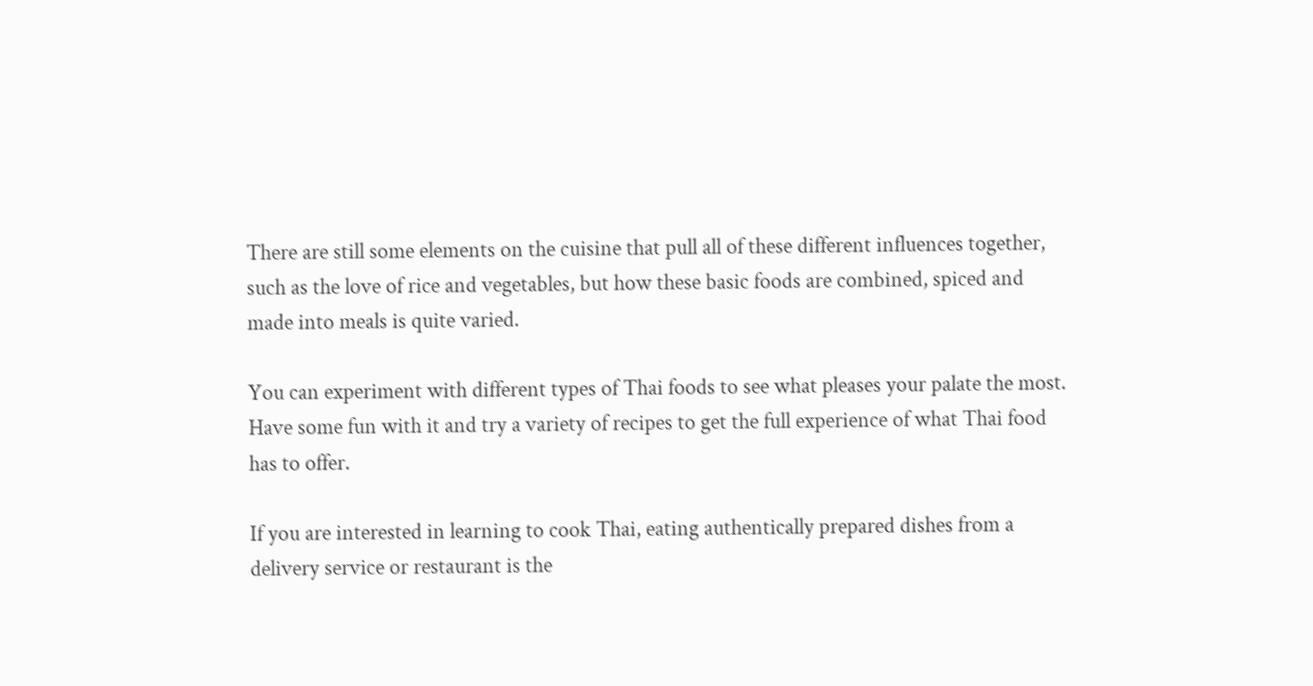There are still some elements on the cuisine that pull all of these different influences together,
such as the love of rice and vegetables, but how these basic foods are combined, spiced and
made into meals is quite varied.

You can experiment with different types of Thai foods to see what pleases your palate the most.
Have some fun with it and try a variety of recipes to get the full experience of what Thai food
has to offer.

If you are interested in learning to cook Thai, eating authentically prepared dishes from a
delivery service or restaurant is the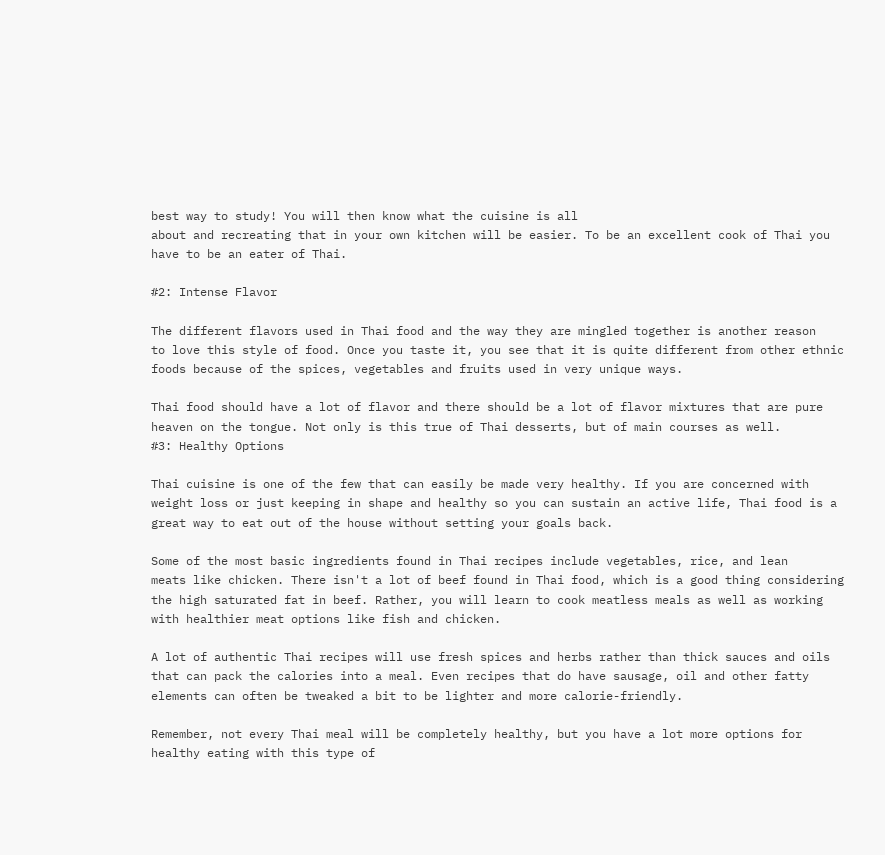best way to study! You will then know what the cuisine is all
about and recreating that in your own kitchen will be easier. To be an excellent cook of Thai you
have to be an eater of Thai.

#2: Intense Flavor

The different flavors used in Thai food and the way they are mingled together is another reason
to love this style of food. Once you taste it, you see that it is quite different from other ethnic
foods because of the spices, vegetables and fruits used in very unique ways.

Thai food should have a lot of flavor and there should be a lot of flavor mixtures that are pure
heaven on the tongue. Not only is this true of Thai desserts, but of main courses as well.
#3: Healthy Options

Thai cuisine is one of the few that can easily be made very healthy. If you are concerned with
weight loss or just keeping in shape and healthy so you can sustain an active life, Thai food is a
great way to eat out of the house without setting your goals back.

Some of the most basic ingredients found in Thai recipes include vegetables, rice, and lean
meats like chicken. There isn't a lot of beef found in Thai food, which is a good thing considering
the high saturated fat in beef. Rather, you will learn to cook meatless meals as well as working
with healthier meat options like fish and chicken.

A lot of authentic Thai recipes will use fresh spices and herbs rather than thick sauces and oils
that can pack the calories into a meal. Even recipes that do have sausage, oil and other fatty
elements can often be tweaked a bit to be lighter and more calorie-friendly.

Remember, not every Thai meal will be completely healthy, but you have a lot more options for
healthy eating with this type of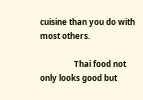cuisine than you do with most others.

                 Thai food not only looks good but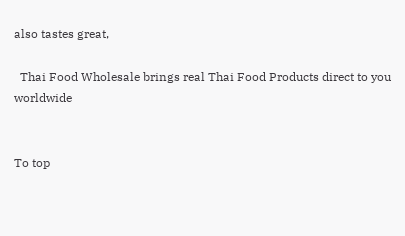also tastes great,

  Thai Food Wholesale brings real Thai Food Products direct to you worldwide


To top